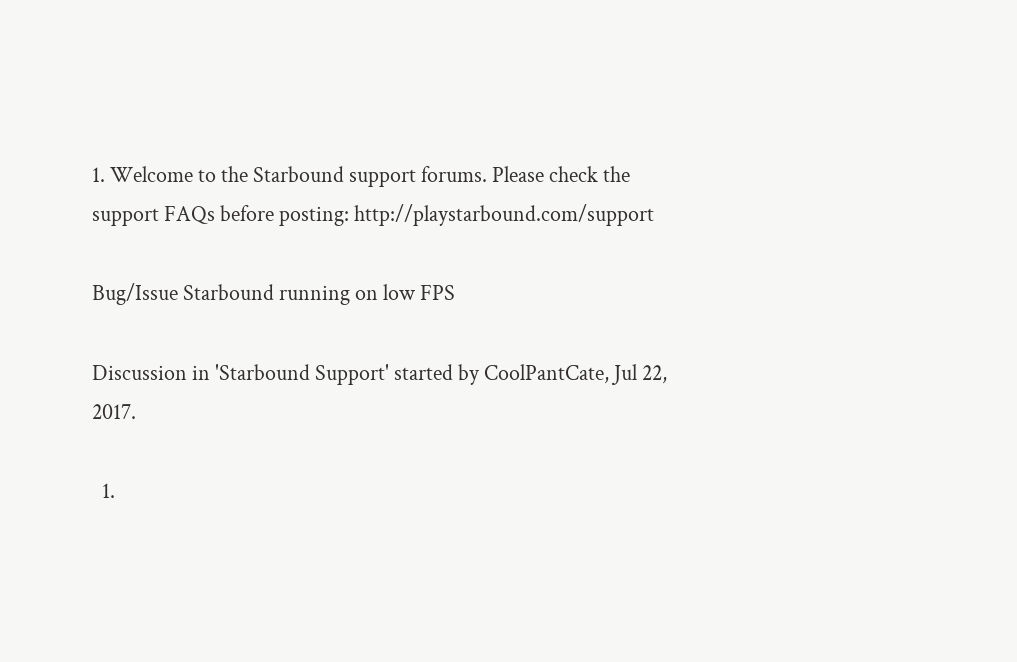1. Welcome to the Starbound support forums. Please check the support FAQs before posting: http://playstarbound.com/support

Bug/Issue Starbound running on low FPS

Discussion in 'Starbound Support' started by CoolPantCate, Jul 22, 2017.

  1.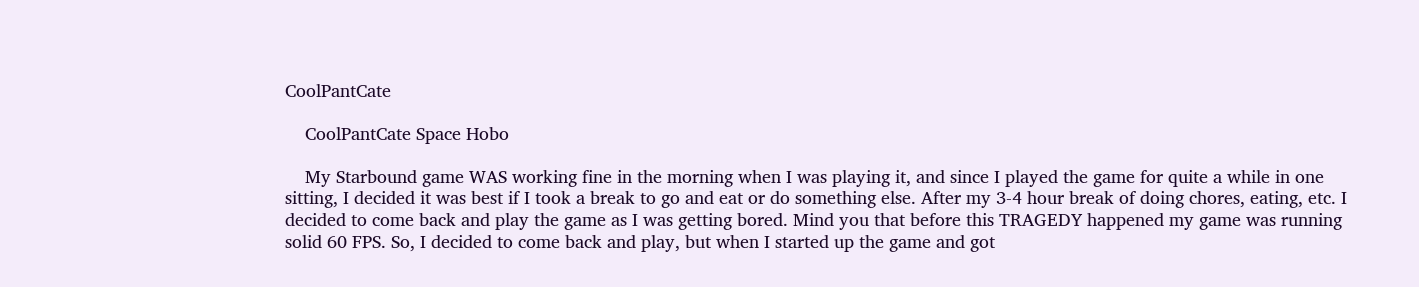CoolPantCate

    CoolPantCate Space Hobo

    My Starbound game WAS working fine in the morning when I was playing it, and since I played the game for quite a while in one sitting, I decided it was best if I took a break to go and eat or do something else. After my 3-4 hour break of doing chores, eating, etc. I decided to come back and play the game as I was getting bored. Mind you that before this TRAGEDY happened my game was running solid 60 FPS. So, I decided to come back and play, but when I started up the game and got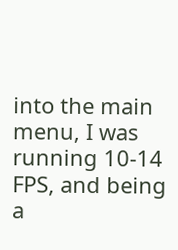into the main menu, I was running 10-14 FPS, and being a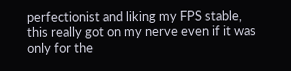perfectionist and liking my FPS stable, this really got on my nerve even if it was only for the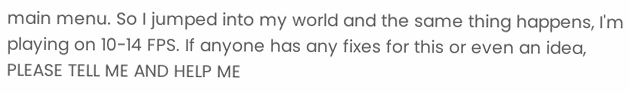main menu. So I jumped into my world and the same thing happens, I'm playing on 10-14 FPS. If anyone has any fixes for this or even an idea, PLEASE TELL ME AND HELP ME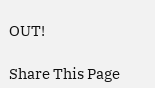OUT!

Share This Page